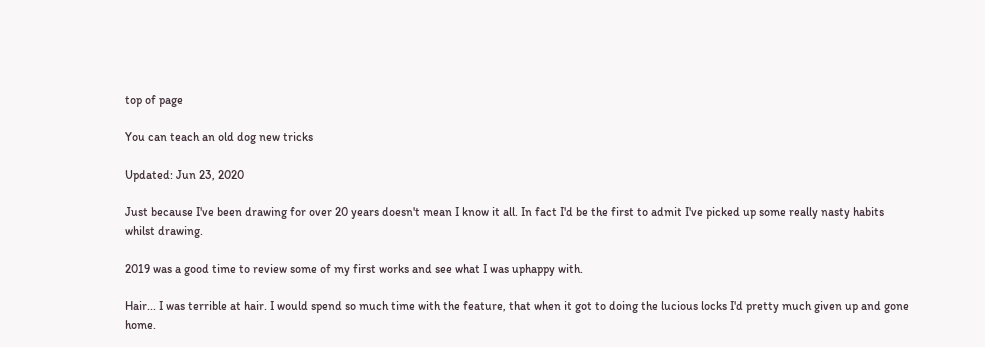top of page

You can teach an old dog new tricks

Updated: Jun 23, 2020

Just because I've been drawing for over 20 years doesn't mean I know it all. In fact I'd be the first to admit I've picked up some really nasty habits whilst drawing.

2019 was a good time to review some of my first works and see what I was uphappy with.

Hair... I was terrible at hair. I would spend so much time with the feature, that when it got to doing the lucious locks I'd pretty much given up and gone home.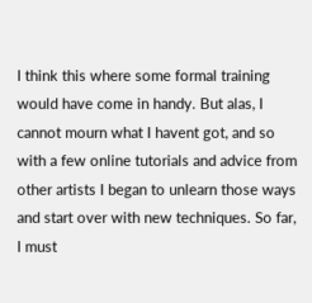I think this where some formal training would have come in handy. But alas, I cannot mourn what I havent got, and so with a few online tutorials and advice from other artists I began to unlearn those ways and start over with new techniques. So far, I must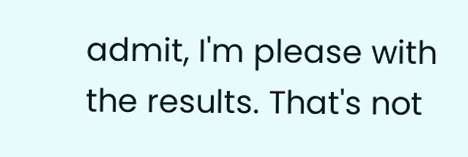admit, I'm please with the results. That's not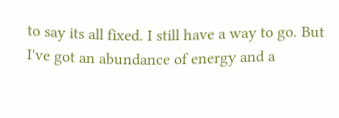to say its all fixed. I still have a way to go. But I've got an abundance of energy and a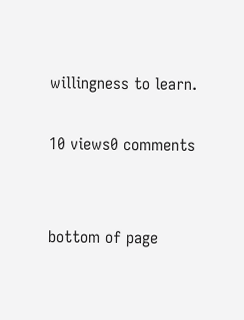willingness to learn.

10 views0 comments


bottom of page